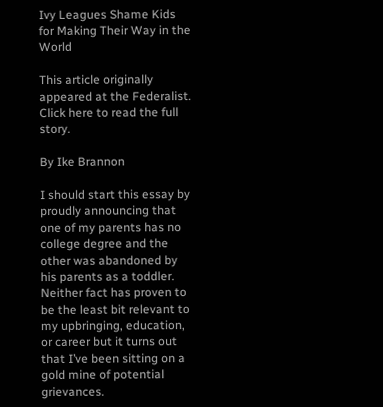Ivy Leagues Shame Kids for Making Their Way in the World

This article originally appeared at the Federalist. Click here to read the full story.

By Ike Brannon

I should start this essay by proudly announcing that one of my parents has no college degree and the other was abandoned by his parents as a toddler. Neither fact has proven to be the least bit relevant to my upbringing, education, or career but it turns out that I’ve been sitting on a gold mine of potential grievances.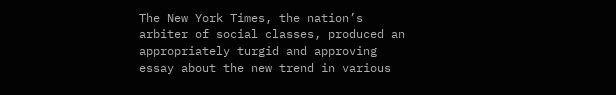The New York Times, the nation’s arbiter of social classes, produced an appropriately turgid and approving essay about the new trend in various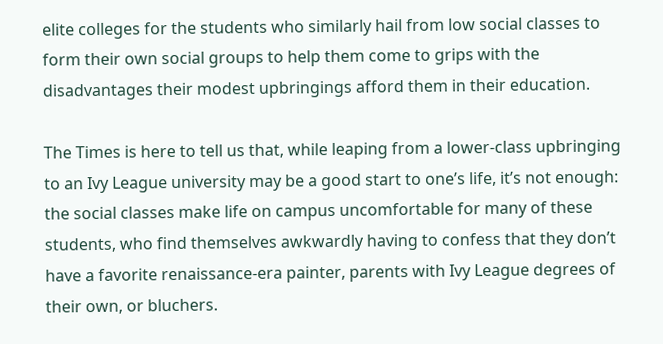elite colleges for the students who similarly hail from low social classes to form their own social groups to help them come to grips with the disadvantages their modest upbringings afford them in their education.

The Times is here to tell us that, while leaping from a lower-class upbringing to an Ivy League university may be a good start to one’s life, it’s not enough: the social classes make life on campus uncomfortable for many of these students, who find themselves awkwardly having to confess that they don’t have a favorite renaissance-era painter, parents with Ivy League degrees of their own, or bluchers.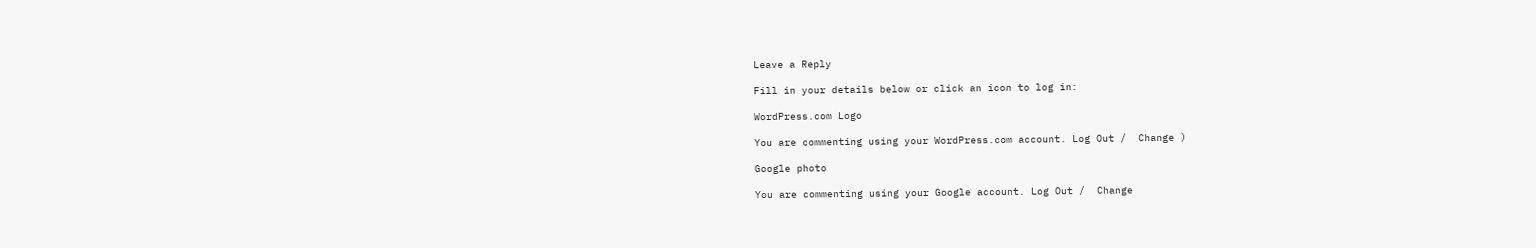Leave a Reply

Fill in your details below or click an icon to log in:

WordPress.com Logo

You are commenting using your WordPress.com account. Log Out /  Change )

Google photo

You are commenting using your Google account. Log Out /  Change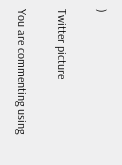)

Twitter picture

You are commenting using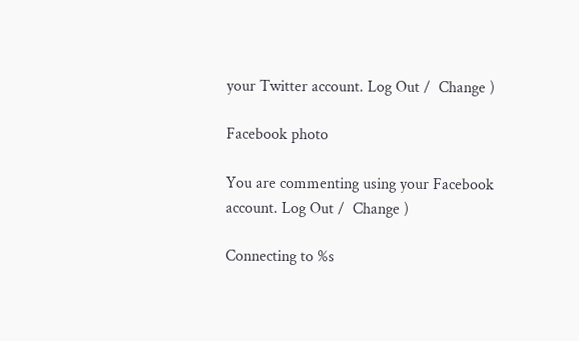your Twitter account. Log Out /  Change )

Facebook photo

You are commenting using your Facebook account. Log Out /  Change )

Connecting to %s